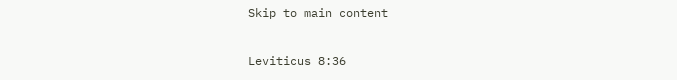Skip to main content

Leviticus 8:36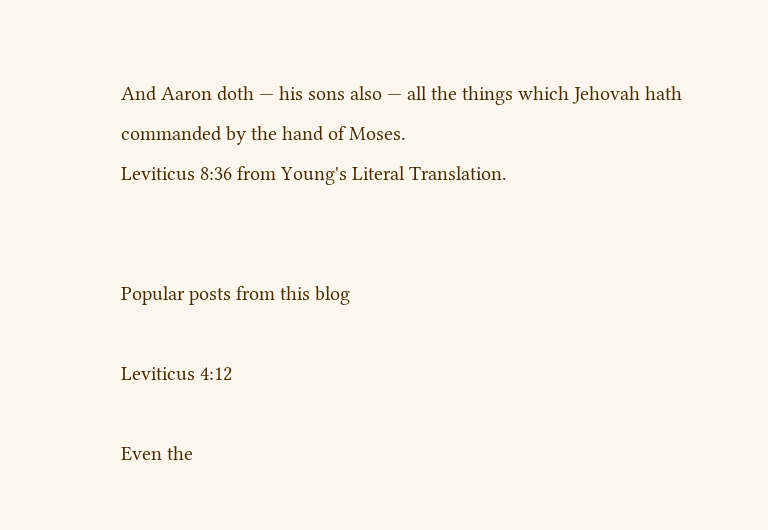And Aaron doth — his sons also — all the things which Jehovah hath commanded by the hand of Moses.
Leviticus 8:36 from Young's Literal Translation.


Popular posts from this blog

Leviticus 4:12

Even the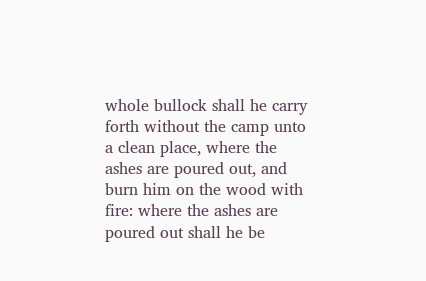whole bullock shall he carry forth without the camp unto a clean place, where the ashes are poured out, and burn him on the wood with fire: where the ashes are poured out shall he be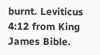burnt. Leviticus 4:12 from King James Bible.